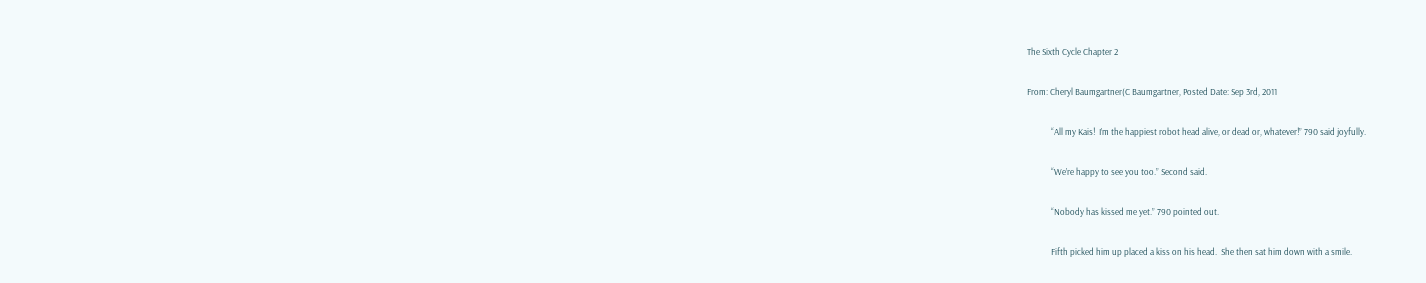The Sixth Cycle Chapter 2

From: Cheryl Baumgartner(C Baumgartner, Posted Date: Sep 3rd, 2011

            “All my Kais!  I’m the happiest robot head alive, or dead or, whatever!” 790 said joyfully.

            “We’re happy to see you too.” Second said.

            “Nobody has kissed me yet.” 790 pointed out.

            Fifth picked him up placed a kiss on his head.  She then sat him down with a smile.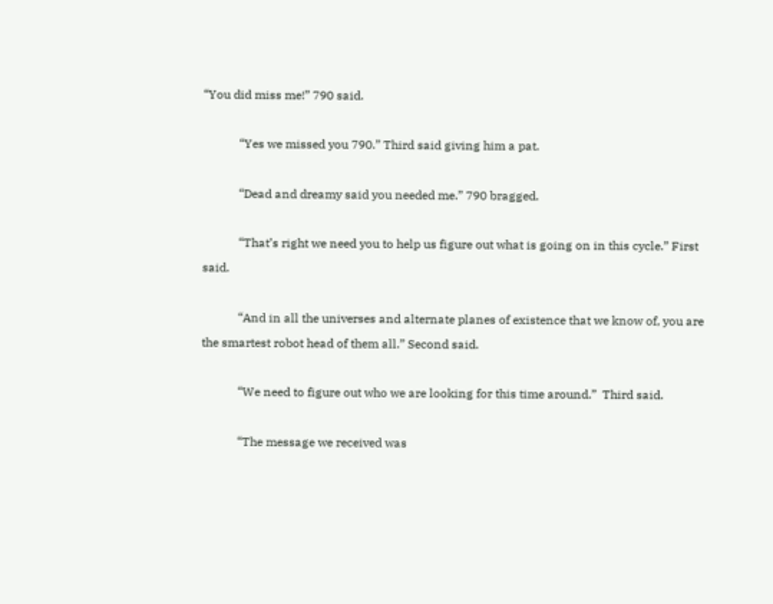“You did miss me!” 790 said.

            “Yes we missed you 790.” Third said giving him a pat.

            “Dead and dreamy said you needed me.” 790 bragged.

            “That’s right we need you to help us figure out what is going on in this cycle.” First said.

            “And in all the universes and alternate planes of existence that we know of, you are the smartest robot head of them all.” Second said.

            “We need to figure out who we are looking for this time around.”  Third said.

            “The message we received was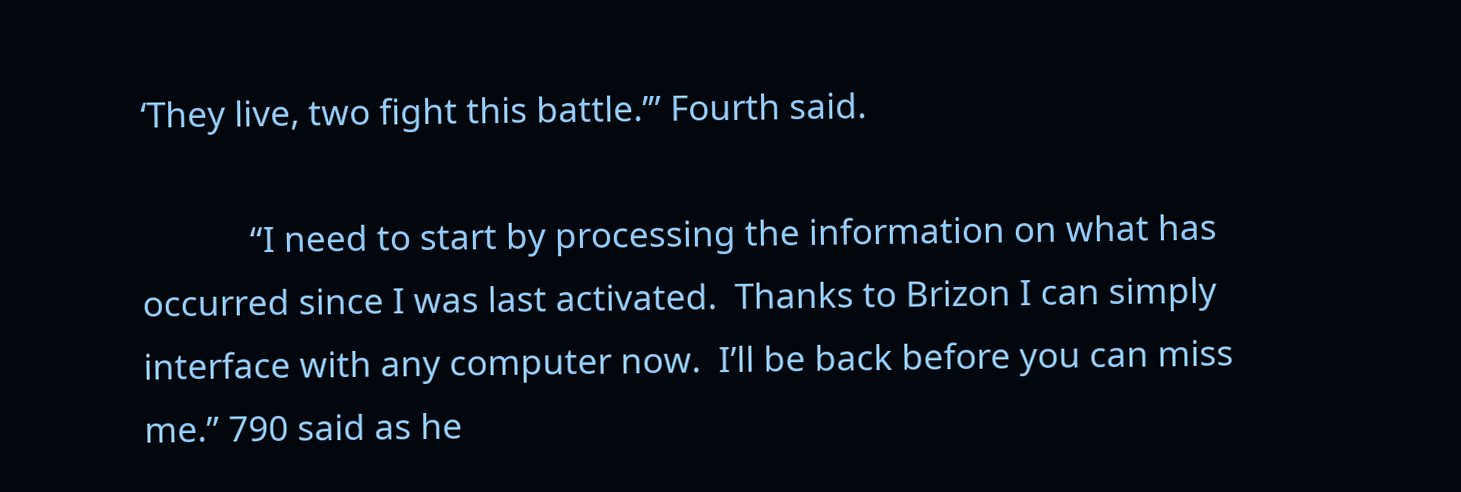‘They live, two fight this battle.’” Fourth said.

            “I need to start by processing the information on what has occurred since I was last activated.  Thanks to Brizon I can simply interface with any computer now.  I’ll be back before you can miss me.” 790 said as he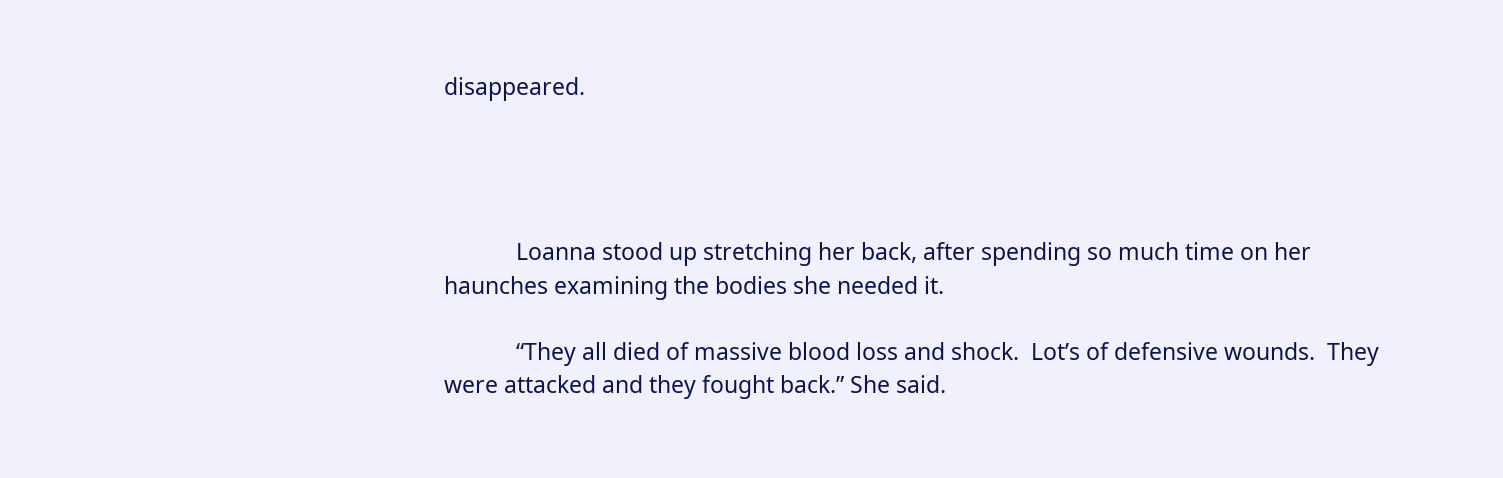disappeared.




            Loanna stood up stretching her back, after spending so much time on her haunches examining the bodies she needed it.

            “They all died of massive blood loss and shock.  Lot’s of defensive wounds.  They were attacked and they fought back.” She said.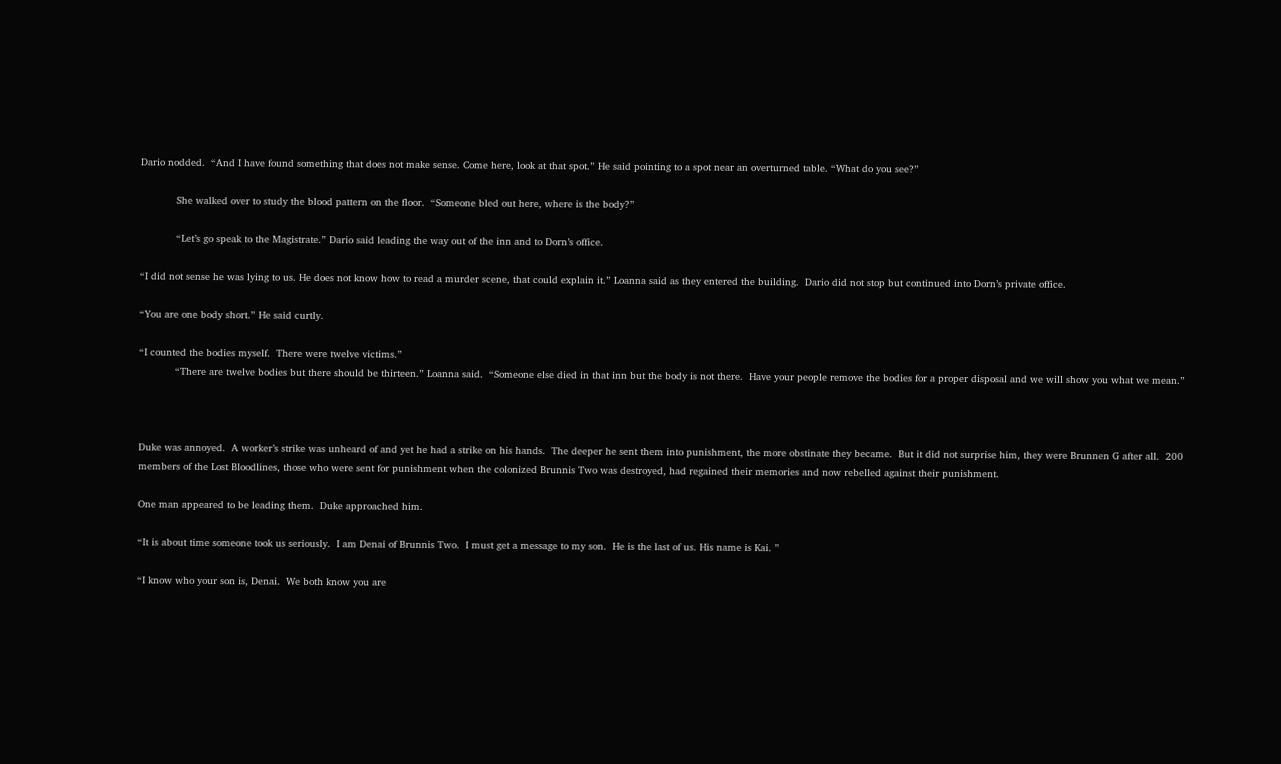Dario nodded.  “And I have found something that does not make sense. Come here, look at that spot.” He said pointing to a spot near an overturned table. “What do you see?”

            She walked over to study the blood pattern on the floor.  “Someone bled out here, where is the body?”

            “Let’s go speak to the Magistrate.” Dario said leading the way out of the inn and to Dorn’s office.

“I did not sense he was lying to us. He does not know how to read a murder scene, that could explain it.” Loanna said as they entered the building.  Dario did not stop but continued into Dorn’s private office.

“You are one body short.” He said curtly.

“I counted the bodies myself.  There were twelve victims.”
            “There are twelve bodies but there should be thirteen.” Loanna said.  “Someone else died in that inn but the body is not there.  Have your people remove the bodies for a proper disposal and we will show you what we mean.”



Duke was annoyed.  A worker’s strike was unheard of and yet he had a strike on his hands.  The deeper he sent them into punishment, the more obstinate they became.  But it did not surprise him, they were Brunnen G after all.  200 members of the Lost Bloodlines, those who were sent for punishment when the colonized Brunnis Two was destroyed, had regained their memories and now rebelled against their punishment.

One man appeared to be leading them.  Duke approached him.

“It is about time someone took us seriously.  I am Denai of Brunnis Two.  I must get a message to my son.  He is the last of us. His name is Kai. ”

“I know who your son is, Denai.  We both know you are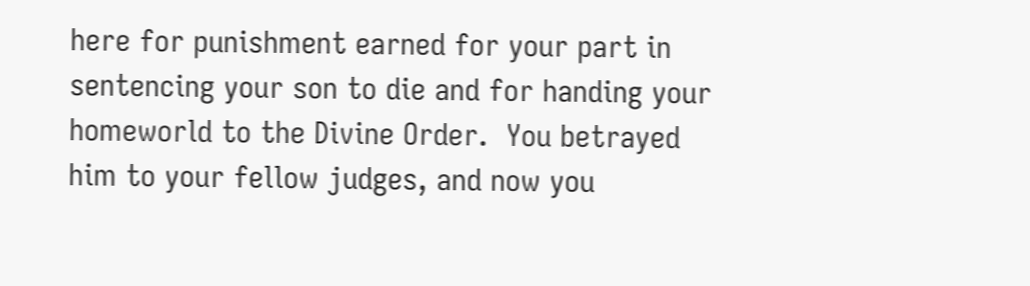here for punishment earned for your part in sentencing your son to die and for handing your homeworld to the Divine Order.  You betrayed him to your fellow judges, and now you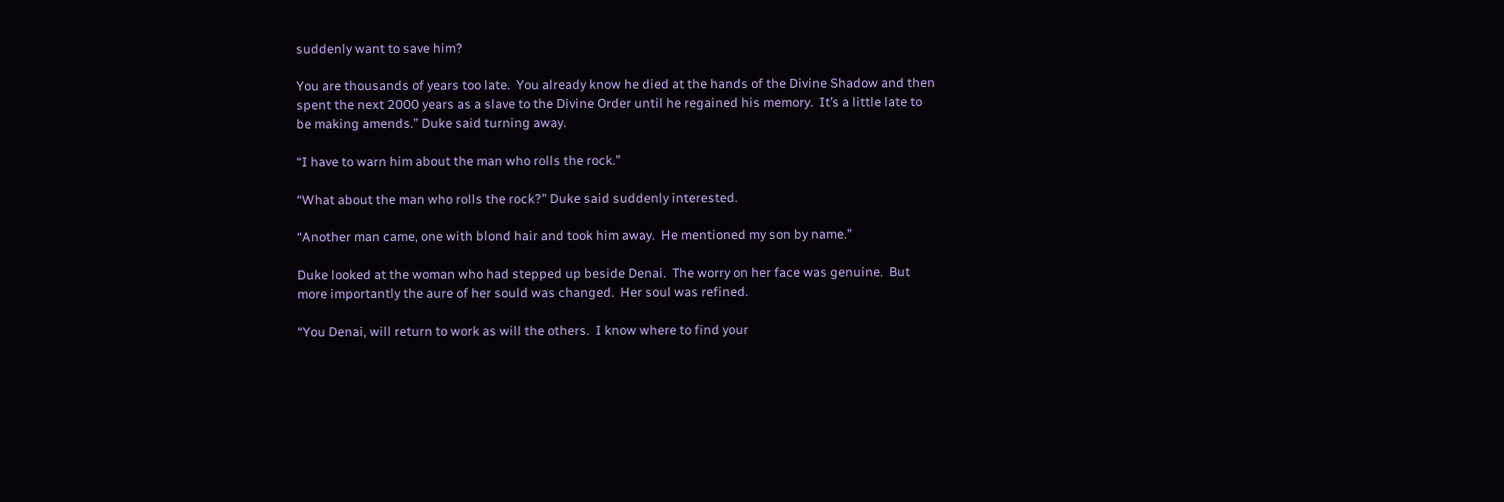suddenly want to save him?

You are thousands of years too late.  You already know he died at the hands of the Divine Shadow and then spent the next 2000 years as a slave to the Divine Order until he regained his memory.  It’s a little late to be making amends.” Duke said turning away.

“I have to warn him about the man who rolls the rock.”

“What about the man who rolls the rock?” Duke said suddenly interested.

“Another man came, one with blond hair and took him away.  He mentioned my son by name.”

Duke looked at the woman who had stepped up beside Denai.  The worry on her face was genuine.  But more importantly the aure of her sould was changed.  Her soul was refined.

“You Denai, will return to work as will the others.  I know where to find your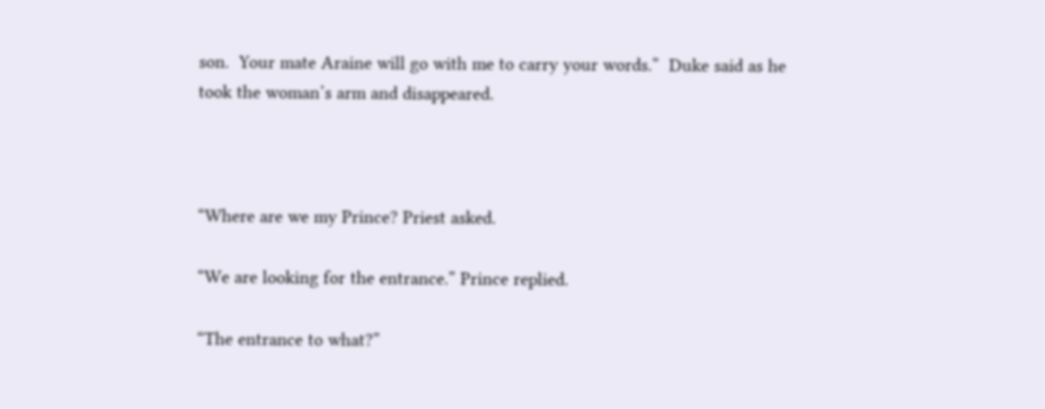son.  Your mate Araine will go with me to carry your words.”  Duke said as he took the woman’s arm and disappeared.



“Where are we my Prince? Priest asked.

“We are looking for the entrance.” Prince replied.

“The entrance to what?”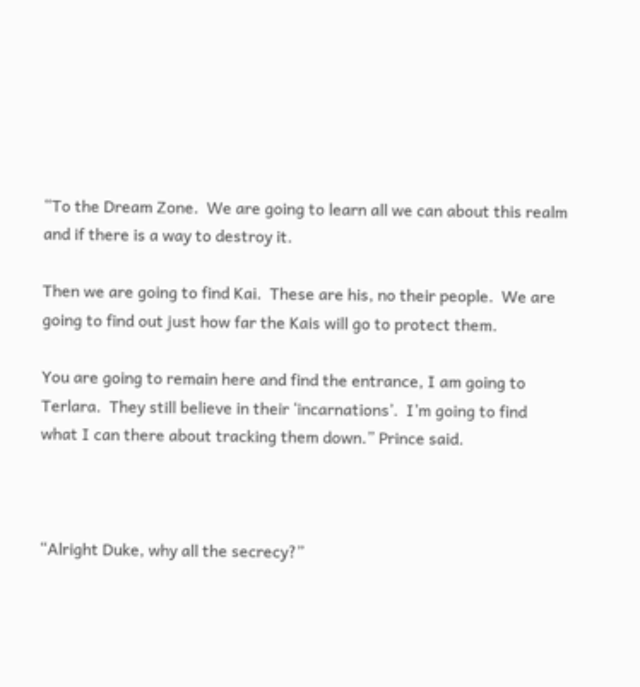“To the Dream Zone.  We are going to learn all we can about this realm and if there is a way to destroy it.

Then we are going to find Kai.  These are his, no their people.  We are going to find out just how far the Kais will go to protect them.

You are going to remain here and find the entrance, I am going to Terlara.  They still believe in their ‘incarnations’.  I’m going to find what I can there about tracking them down.” Prince said.



“Alright Duke, why all the secrecy?”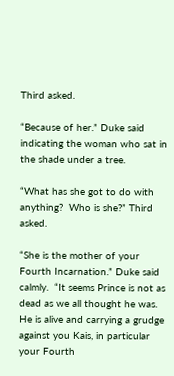Third asked.

“Because of her.” Duke said indicating the woman who sat in the shade under a tree.

“What has she got to do with anything?  Who is she?” Third asked.

“She is the mother of your Fourth Incarnation.” Duke said calmly.  “It seems Prince is not as dead as we all thought he was.  He is alive and carrying a grudge against you Kais, in particular your Fourth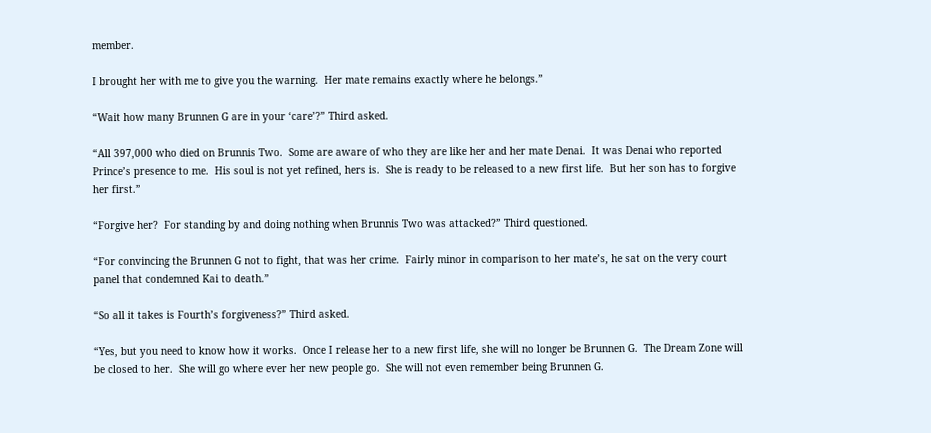member.

I brought her with me to give you the warning.  Her mate remains exactly where he belongs.”

“Wait how many Brunnen G are in your ‘care’?” Third asked.

“All 397,000 who died on Brunnis Two.  Some are aware of who they are like her and her mate Denai.  It was Denai who reported Prince’s presence to me.  His soul is not yet refined, hers is.  She is ready to be released to a new first life.  But her son has to forgive her first.”

“Forgive her?  For standing by and doing nothing when Brunnis Two was attacked?” Third questioned.

“For convincing the Brunnen G not to fight, that was her crime.  Fairly minor in comparison to her mate’s, he sat on the very court panel that condemned Kai to death.”

“So all it takes is Fourth’s forgiveness?” Third asked.

“Yes, but you need to know how it works.  Once I release her to a new first life, she will no longer be Brunnen G.  The Dream Zone will be closed to her.  She will go where ever her new people go.  She will not even remember being Brunnen G.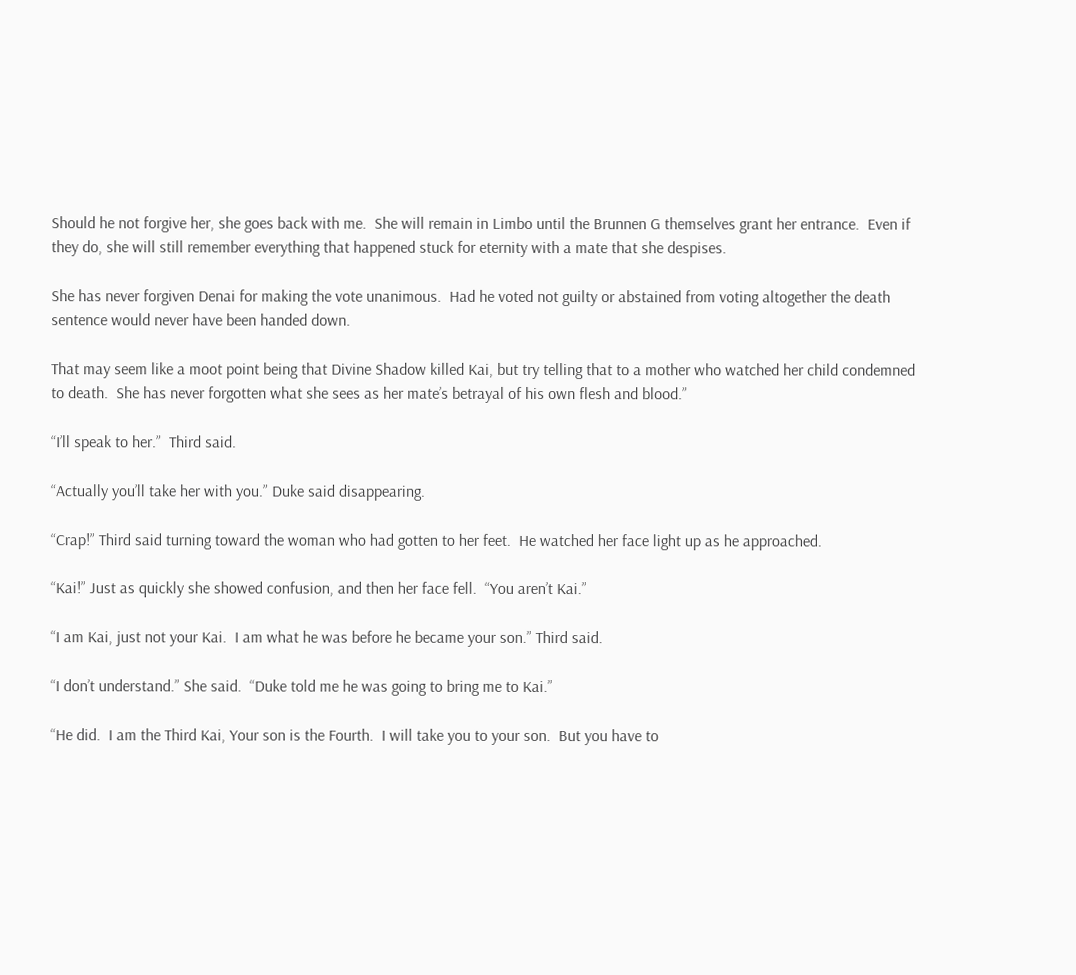Should he not forgive her, she goes back with me.  She will remain in Limbo until the Brunnen G themselves grant her entrance.  Even if they do, she will still remember everything that happened stuck for eternity with a mate that she despises.

She has never forgiven Denai for making the vote unanimous.  Had he voted not guilty or abstained from voting altogether the death sentence would never have been handed down.

That may seem like a moot point being that Divine Shadow killed Kai, but try telling that to a mother who watched her child condemned to death.  She has never forgotten what she sees as her mate’s betrayal of his own flesh and blood.”

“I’ll speak to her.”  Third said.

“Actually you’ll take her with you.” Duke said disappearing.

“Crap!” Third said turning toward the woman who had gotten to her feet.  He watched her face light up as he approached.

“Kai!” Just as quickly she showed confusion, and then her face fell.  “You aren’t Kai.”

“I am Kai, just not your Kai.  I am what he was before he became your son.” Third said.

“I don’t understand.” She said.  “Duke told me he was going to bring me to Kai.”

“He did.  I am the Third Kai, Your son is the Fourth.  I will take you to your son.  But you have to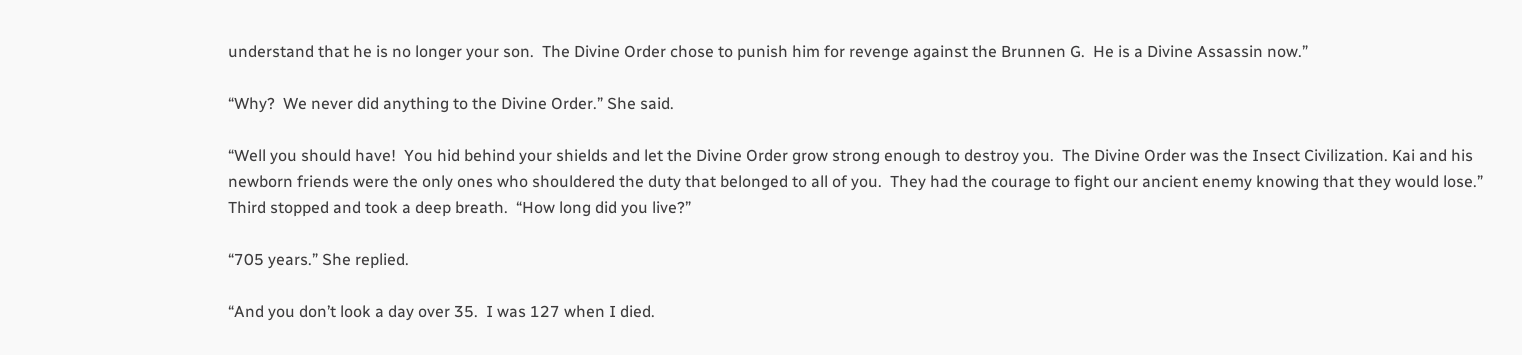understand that he is no longer your son.  The Divine Order chose to punish him for revenge against the Brunnen G.  He is a Divine Assassin now.”

“Why?  We never did anything to the Divine Order.” She said.

“Well you should have!  You hid behind your shields and let the Divine Order grow strong enough to destroy you.  The Divine Order was the Insect Civilization. Kai and his newborn friends were the only ones who shouldered the duty that belonged to all of you.  They had the courage to fight our ancient enemy knowing that they would lose.”  Third stopped and took a deep breath.  “How long did you live?”

“705 years.” She replied.

“And you don’t look a day over 35.  I was 127 when I died.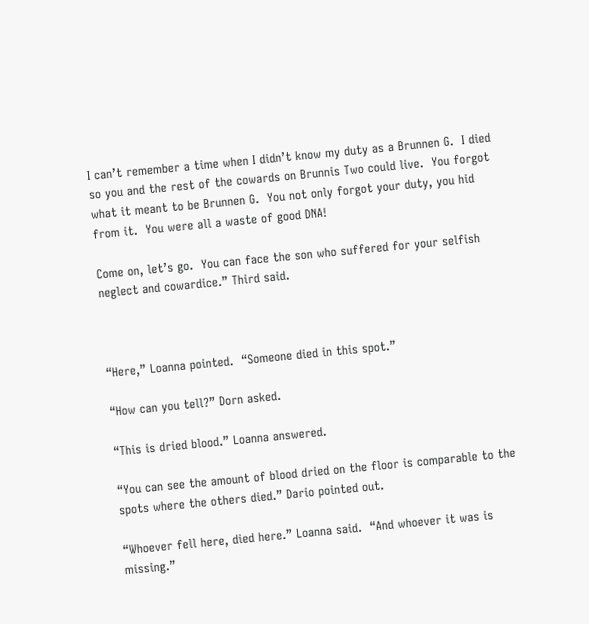I can’t remember a time when I didn’t know my duty as a Brunnen G.  I died so you and the rest of the cowards on Brunnis Two could live.  You forgot what it meant to be Brunnen G.  You not only forgot your duty, you hid from it.  You were all a waste of good DNA!

Come on, let’s go.  You can face the son who suffered for your selfish neglect and cowardice.” Third said.



“Here,” Loanna pointed.  “Someone died in this spot.”

“How can you tell?” Dorn asked.

“This is dried blood.” Loanna answered.

“You can see the amount of blood dried on the floor is comparable to the spots where the others died.” Dario pointed out.

“Whoever fell here, died here.” Loanna said.  “And whoever it was is missing.”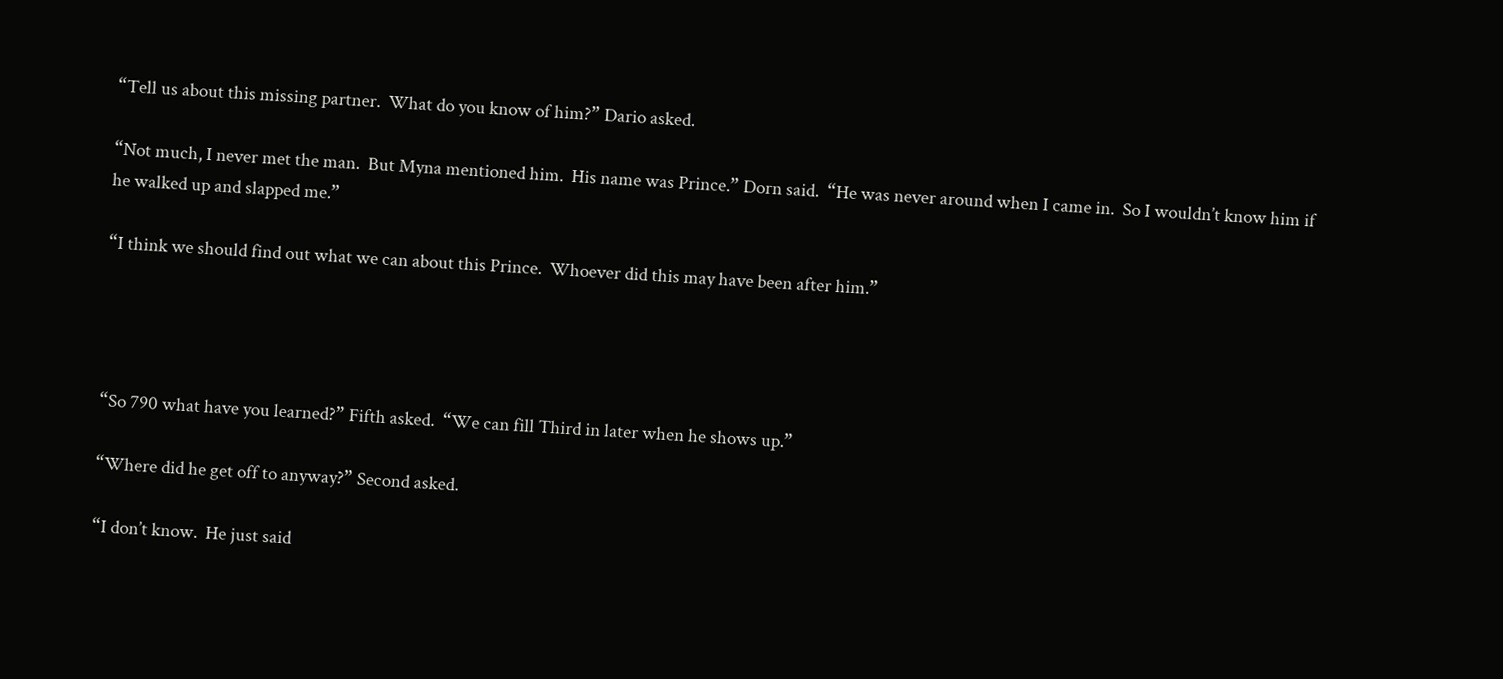“Tell us about this missing partner.  What do you know of him?” Dario asked.

“Not much, I never met the man.  But Myna mentioned him.  His name was Prince.” Dorn said.  “He was never around when I came in.  So I wouldn’t know him if he walked up and slapped me.”

“I think we should find out what we can about this Prince.  Whoever did this may have been after him.”




“So 790 what have you learned?” Fifth asked.  “We can fill Third in later when he shows up.”

“Where did he get off to anyway?” Second asked.

“I don’t know.  He just said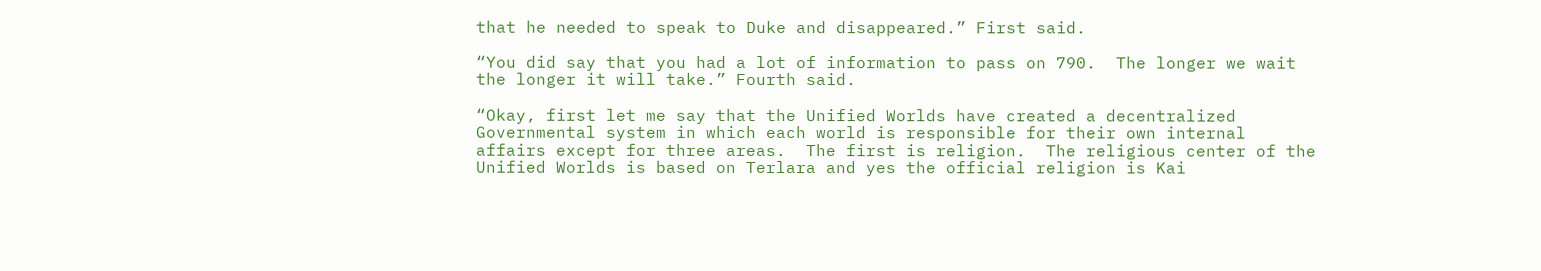that he needed to speak to Duke and disappeared.” First said.

“You did say that you had a lot of information to pass on 790.  The longer we wait the longer it will take.” Fourth said.

“Okay, first let me say that the Unified Worlds have created a decentralized Governmental system in which each world is responsible for their own internal affairs except for three areas.  The first is religion.  The religious center of the Unified Worlds is based on Terlara and yes the official religion is Kai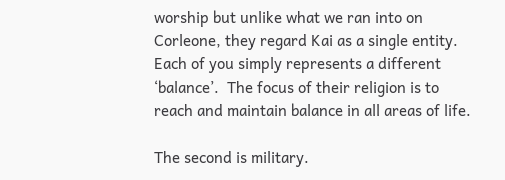worship but unlike what we ran into on Corleone, they regard Kai as a single entity.  Each of you simply represents a different ‘balance’.  The focus of their religion is to reach and maintain balance in all areas of life.

The second is military.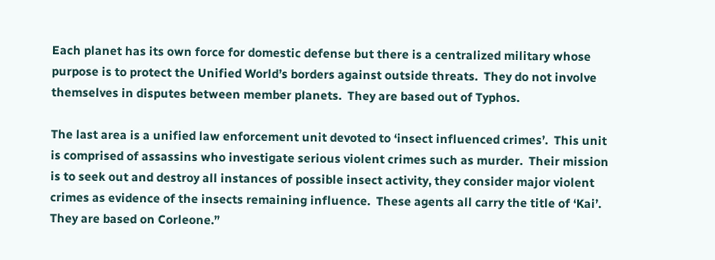Each planet has its own force for domestic defense but there is a centralized military whose purpose is to protect the Unified World’s borders against outside threats.  They do not involve themselves in disputes between member planets.  They are based out of Typhos.

The last area is a unified law enforcement unit devoted to ‘insect influenced crimes’.  This unit is comprised of assassins who investigate serious violent crimes such as murder.  Their mission is to seek out and destroy all instances of possible insect activity, they consider major violent crimes as evidence of the insects remaining influence.  These agents all carry the title of ‘Kai’. They are based on Corleone.”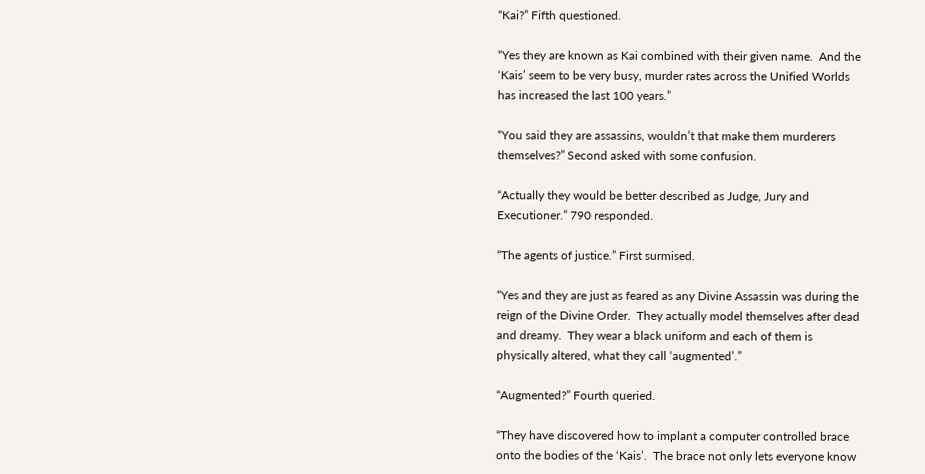“Kai?” Fifth questioned.

“Yes they are known as Kai combined with their given name.  And the ‘Kais’ seem to be very busy, murder rates across the Unified Worlds has increased the last 100 years.”

“You said they are assassins, wouldn’t that make them murderers themselves?” Second asked with some confusion.

“Actually they would be better described as Judge, Jury and Executioner.” 790 responded.

“The agents of justice.” First surmised.

“Yes and they are just as feared as any Divine Assassin was during the reign of the Divine Order.  They actually model themselves after dead and dreamy.  They wear a black uniform and each of them is physically altered, what they call ‘augmented’.”

“Augmented?” Fourth queried.

“They have discovered how to implant a computer controlled brace onto the bodies of the ‘Kais’.  The brace not only lets everyone know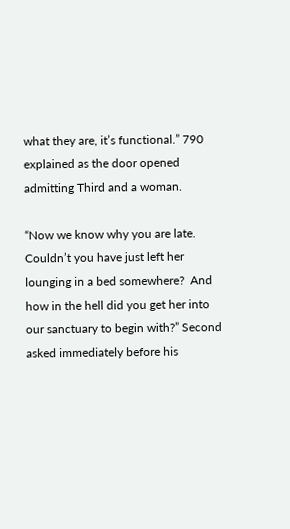what they are, it’s functional.” 790 explained as the door opened admitting Third and a woman.

“Now we know why you are late.  Couldn’t you have just left her lounging in a bed somewhere?  And how in the hell did you get her into our sanctuary to begin with?” Second asked immediately before his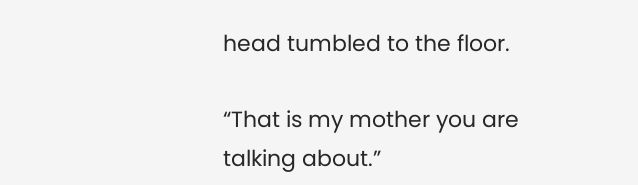head tumbled to the floor.

“That is my mother you are talking about.”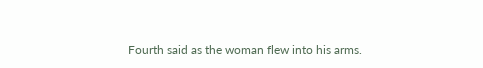Fourth said as the woman flew into his arms.